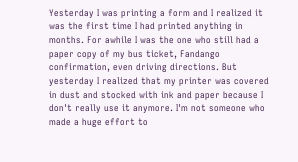Yesterday I was printing a form and I realized it was the first time I had printed anything in months. For awhile I was the one who still had a paper copy of my bus ticket, Fandango confirmation, even driving directions. But yesterday I realized that my printer was covered in dust and stocked with ink and paper because I don't really use it anymore. I'm not someone who made a huge effort to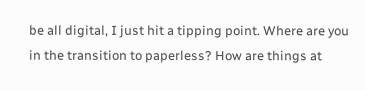be all digital, I just hit a tipping point. Where are you in the transition to paperless? How are things at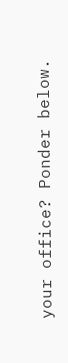your office? Ponder below.